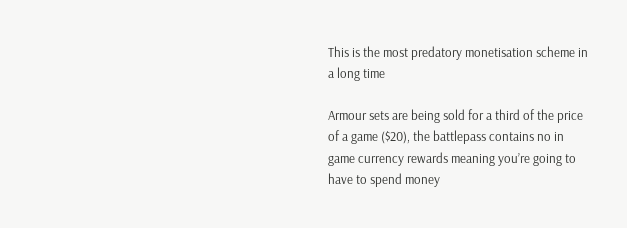This is the most predatory monetisation scheme in a long time

Armour sets are being sold for a third of the price of a game ($20), the battlepass contains no in game currency rewards meaning you’re going to have to spend money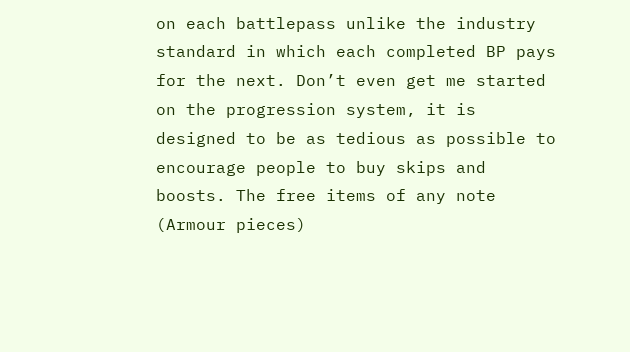on each battlepass unlike the industry standard in which each completed BP pays for the next. Don’t even get me started on the progression system, it is designed to be as tedious as possible to encourage people to buy skips and boosts. The free items of any note (Armour pieces)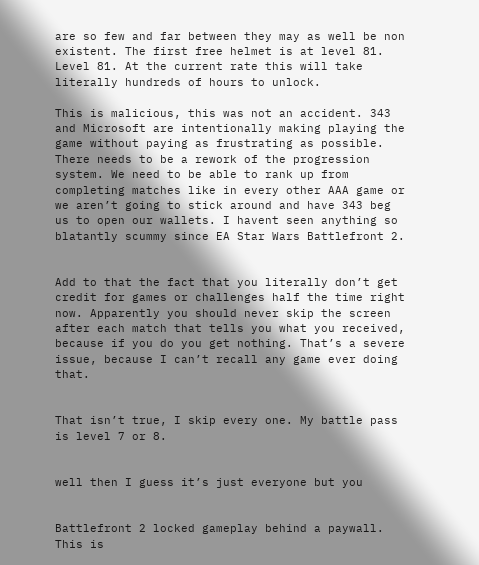are so few and far between they may as well be non existent. The first free helmet is at level 81. Level 81. At the current rate this will take literally hundreds of hours to unlock.

This is malicious, this was not an accident. 343 and Microsoft are intentionally making playing the game without paying as frustrating as possible. There needs to be a rework of the progression system. We need to be able to rank up from completing matches like in every other AAA game or we aren’t going to stick around and have 343 beg us to open our wallets. I havent seen anything so blatantly scummy since EA Star Wars Battlefront 2.


Add to that the fact that you literally don’t get credit for games or challenges half the time right now. Apparently you should never skip the screen after each match that tells you what you received, because if you do you get nothing. That’s a severe issue, because I can’t recall any game ever doing that.


That isn’t true, I skip every one. My battle pass is level 7 or 8.


well then I guess it’s just everyone but you


Battlefront 2 locked gameplay behind a paywall. This is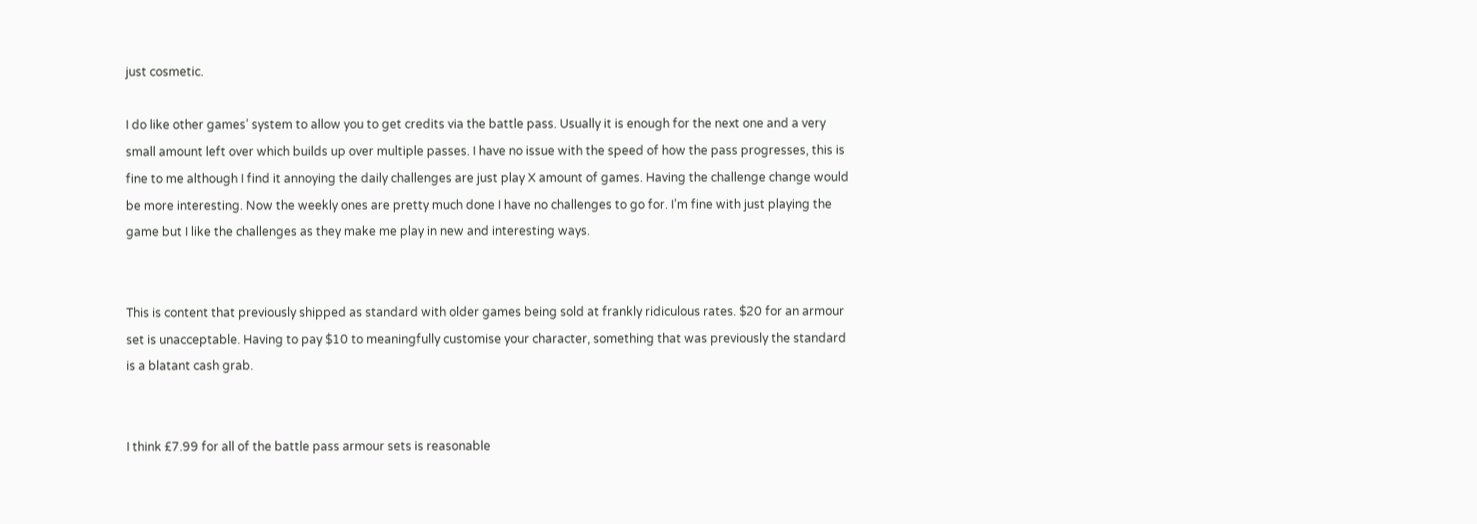just cosmetic.

I do like other games’ system to allow you to get credits via the battle pass. Usually it is enough for the next one and a very small amount left over which builds up over multiple passes. I have no issue with the speed of how the pass progresses, this is fine to me although I find it annoying the daily challenges are just play X amount of games. Having the challenge change would be more interesting. Now the weekly ones are pretty much done I have no challenges to go for. I’m fine with just playing the game but I like the challenges as they make me play in new and interesting ways.


This is content that previously shipped as standard with older games being sold at frankly ridiculous rates. $20 for an armour set is unacceptable. Having to pay $10 to meaningfully customise your character, something that was previously the standard is a blatant cash grab.


I think £7.99 for all of the battle pass armour sets is reasonable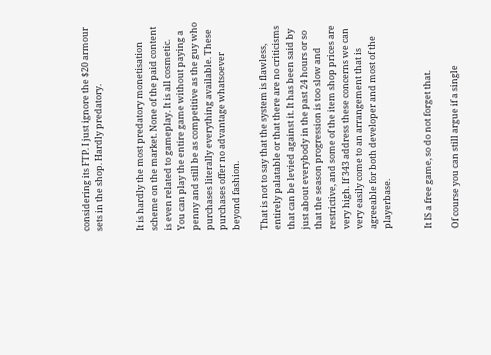considering its FTP. I just ignore the $20 armour sets in the shop. Hardly predatory.


It is hardly the most predatory monetisation scheme on the market. None of the paid content is even related to gameplay. It is all cosmetic. You can play the entire game without paying a penny and still be as competitive as the guy who purchases literally everything available. These purchases offer no advantage whatsoever beyond fashion.

That is not to say that the system is flawless, entirely palatable or that there are no criticisms that can be levied against it. It has been said by just about everybody in the past 24 hours or so that the season progression is too slow and restrictive, and some of the item shop prices are very high. If 343 address these concerns we can very easily come to an arrangement that is agreeable for both developer and most of the playerbase.


It IS a free game, so do not forget that.

Of course you can still argue if a single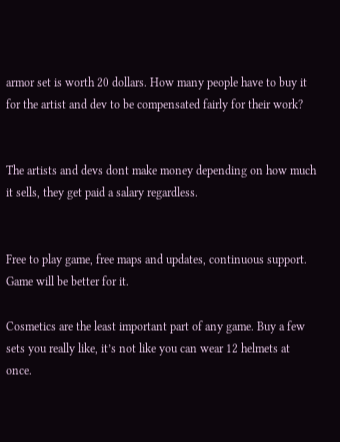armor set is worth 20 dollars. How many people have to buy it for the artist and dev to be compensated fairly for their work?


The artists and devs dont make money depending on how much it sells, they get paid a salary regardless.


Free to play game, free maps and updates, continuous support. Game will be better for it.

Cosmetics are the least important part of any game. Buy a few sets you really like, it’s not like you can wear 12 helmets at once.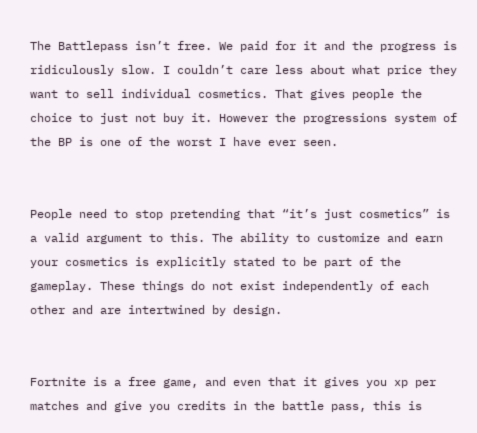The Battlepass isn’t free. We paid for it and the progress is ridiculously slow. I couldn’t care less about what price they want to sell individual cosmetics. That gives people the choice to just not buy it. However the progressions system of the BP is one of the worst I have ever seen.


People need to stop pretending that “it’s just cosmetics” is a valid argument to this. The ability to customize and earn your cosmetics is explicitly stated to be part of the gameplay. These things do not exist independently of each other and are intertwined by design.


Fortnite is a free game, and even that it gives you xp per matches and give you credits in the battle pass, this is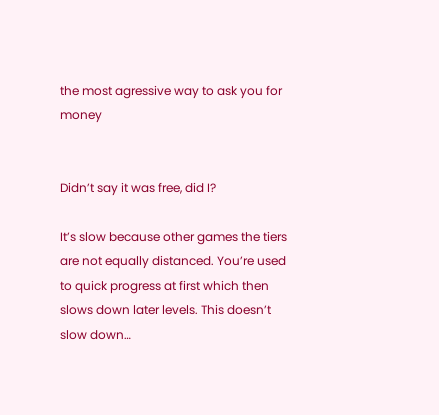the most agressive way to ask you for money


Didn’t say it was free, did I?

It’s slow because other games the tiers are not equally distanced. You’re used to quick progress at first which then slows down later levels. This doesn’t slow down…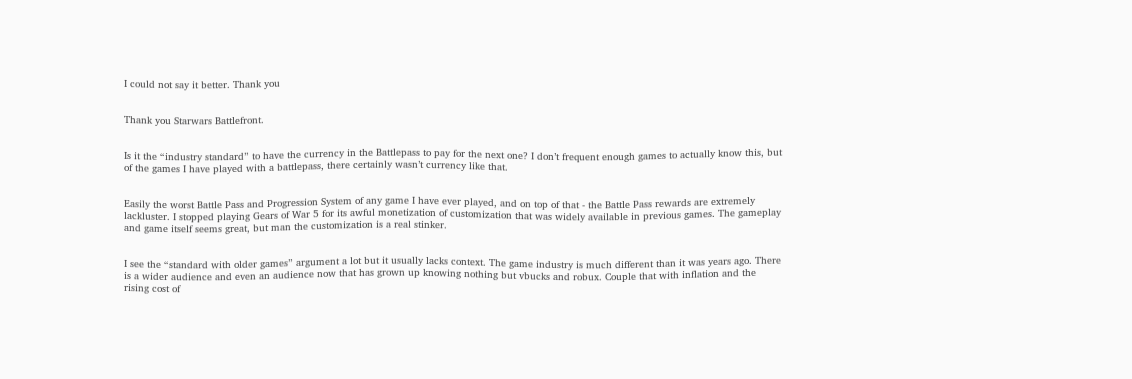I could not say it better. Thank you


Thank you Starwars Battlefront.


Is it the “industry standard” to have the currency in the Battlepass to pay for the next one? I don’t frequent enough games to actually know this, but of the games I have played with a battlepass, there certainly wasn’t currency like that.


Easily the worst Battle Pass and Progression System of any game I have ever played, and on top of that - the Battle Pass rewards are extremely lackluster. I stopped playing Gears of War 5 for its awful monetization of customization that was widely available in previous games. The gameplay and game itself seems great, but man the customization is a real stinker.


I see the “standard with older games” argument a lot but it usually lacks context. The game industry is much different than it was years ago. There is a wider audience and even an audience now that has grown up knowing nothing but vbucks and robux. Couple that with inflation and the rising cost of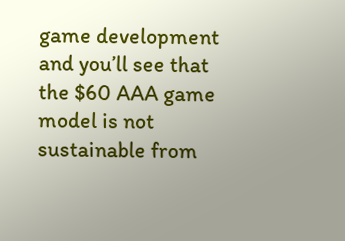game development and you’ll see that the $60 AAA game model is not sustainable from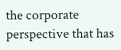the corporate perspective that has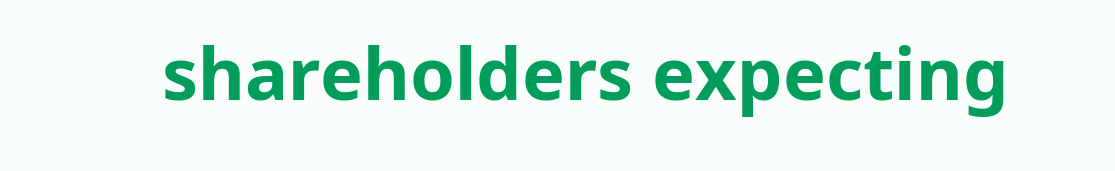shareholders expecting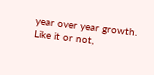year over year growth. Like it or not,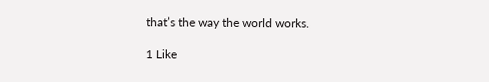that’s the way the world works.

1 Like